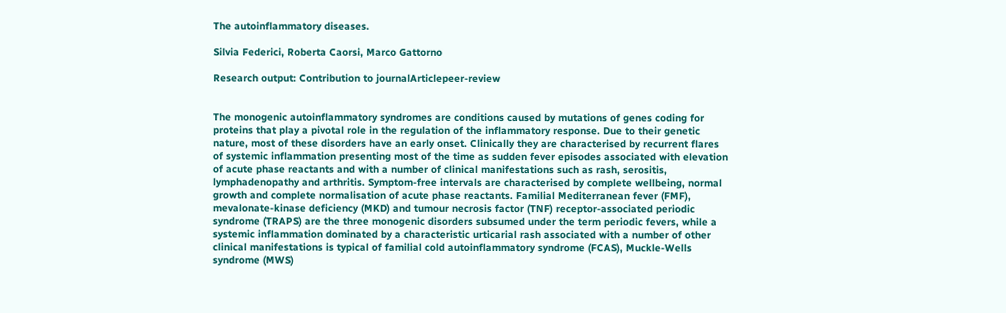The autoinflammatory diseases.

Silvia Federici, Roberta Caorsi, Marco Gattorno

Research output: Contribution to journalArticlepeer-review


The monogenic autoinflammatory syndromes are conditions caused by mutations of genes coding for proteins that play a pivotal role in the regulation of the inflammatory response. Due to their genetic nature, most of these disorders have an early onset. Clinically they are characterised by recurrent flares of systemic inflammation presenting most of the time as sudden fever episodes associated with elevation of acute phase reactants and with a number of clinical manifestations such as rash, serositis, lymphadenopathy and arthritis. Symptom-free intervals are characterised by complete wellbeing, normal growth and complete normalisation of acute phase reactants. Familial Mediterranean fever (FMF), mevalonate-kinase deficiency (MKD) and tumour necrosis factor (TNF) receptor-associated periodic syndrome (TRAPS) are the three monogenic disorders subsumed under the term periodic fevers, while a systemic inflammation dominated by a characteristic urticarial rash associated with a number of other clinical manifestations is typical of familial cold autoinflammatory syndrome (FCAS), Muckle-Wells syndrome (MWS)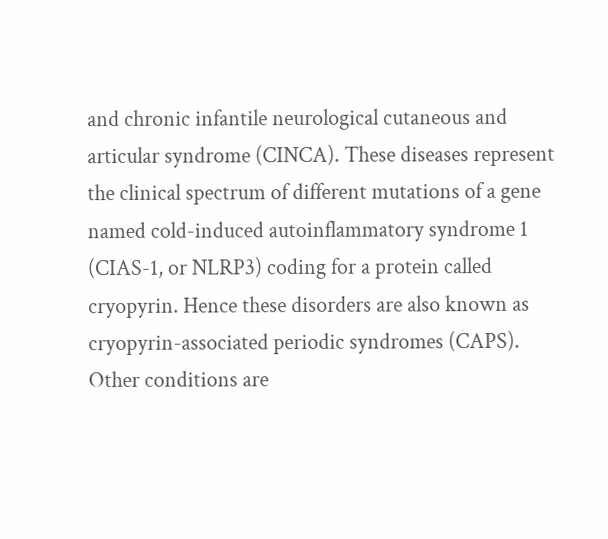and chronic infantile neurological cutaneous and articular syndrome (CINCA). These diseases represent the clinical spectrum of different mutations of a gene named cold-induced autoinflammatory syndrome 1 (CIAS-1, or NLRP3) coding for a protein called cryopyrin. Hence these disorders are also known as cryopyrin-associated periodic syndromes (CAPS). Other conditions are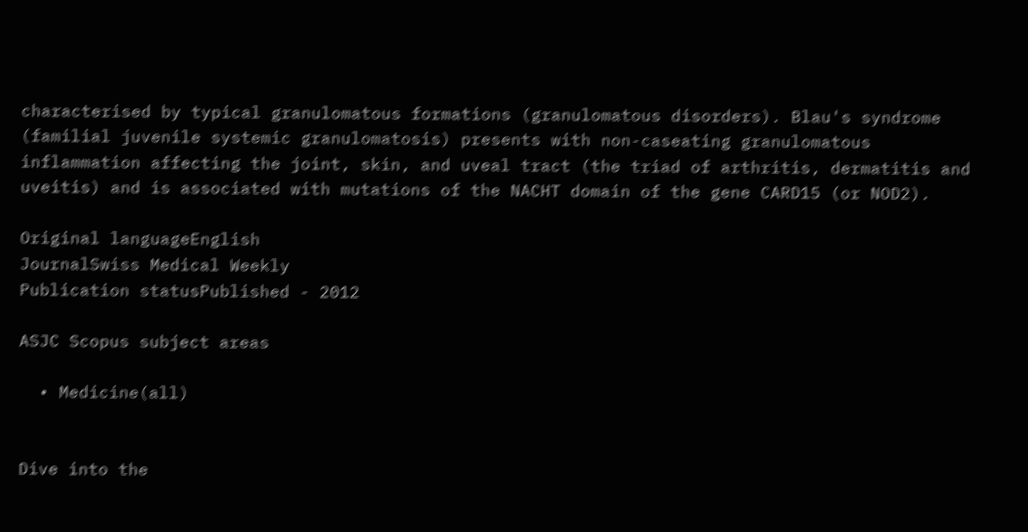characterised by typical granulomatous formations (granulomatous disorders). Blau's syndrome (familial juvenile systemic granulomatosis) presents with non-caseating granulomatous inflammation affecting the joint, skin, and uveal tract (the triad of arthritis, dermatitis and uveitis) and is associated with mutations of the NACHT domain of the gene CARD15 (or NOD2).

Original languageEnglish
JournalSwiss Medical Weekly
Publication statusPublished - 2012

ASJC Scopus subject areas

  • Medicine(all)


Dive into the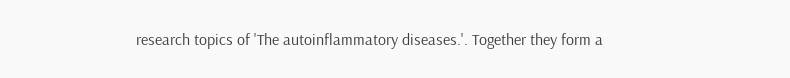research topics of 'The autoinflammatory diseases.'. Together they form a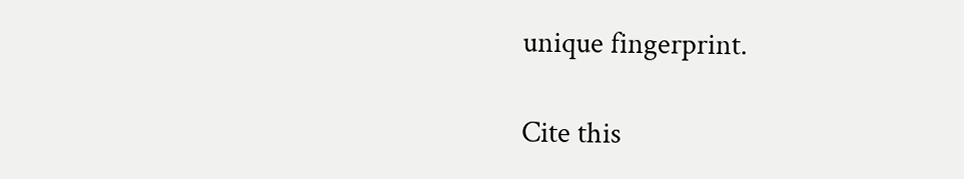unique fingerprint.

Cite this